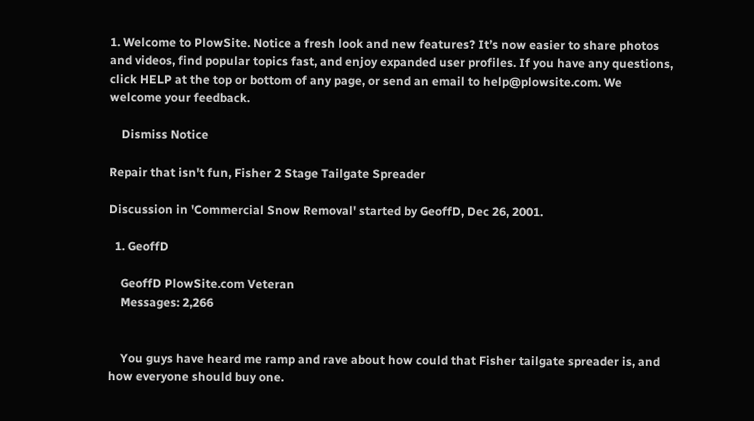1. Welcome to PlowSite. Notice a fresh look and new features? It’s now easier to share photos and videos, find popular topics fast, and enjoy expanded user profiles. If you have any questions, click HELP at the top or bottom of any page, or send an email to help@plowsite.com. We welcome your feedback.

    Dismiss Notice

Repair that isn't fun, Fisher 2 Stage Tailgate Spreader

Discussion in 'Commercial Snow Removal' started by GeoffD, Dec 26, 2001.

  1. GeoffD

    GeoffD PlowSite.com Veteran
    Messages: 2,266


    You guys have heard me ramp and rave about how could that Fisher tailgate spreader is, and how everyone should buy one.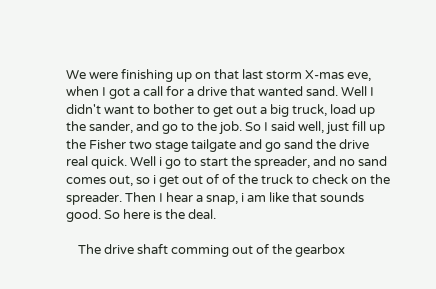We were finishing up on that last storm X-mas eve, when I got a call for a drive that wanted sand. Well I didn't want to bother to get out a big truck, load up the sander, and go to the job. So I said well, just fill up the Fisher two stage tailgate and go sand the drive real quick. Well i go to start the spreader, and no sand comes out, so i get out of of the truck to check on the spreader. Then I hear a snap, i am like that sounds good. So here is the deal.

    The drive shaft comming out of the gearbox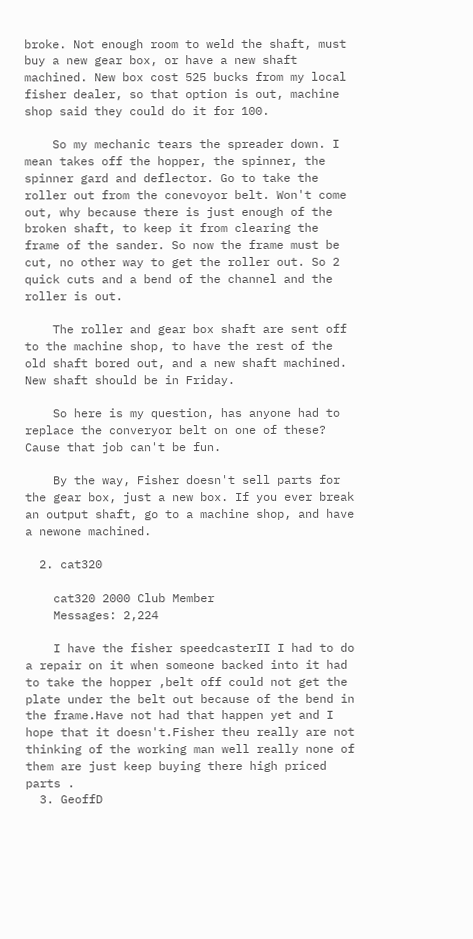broke. Not enough room to weld the shaft, must buy a new gear box, or have a new shaft machined. New box cost 525 bucks from my local fisher dealer, so that option is out, machine shop said they could do it for 100.

    So my mechanic tears the spreader down. I mean takes off the hopper, the spinner, the spinner gard and deflector. Go to take the roller out from the conevoyor belt. Won't come out, why because there is just enough of the broken shaft, to keep it from clearing the frame of the sander. So now the frame must be cut, no other way to get the roller out. So 2 quick cuts and a bend of the channel and the roller is out.

    The roller and gear box shaft are sent off to the machine shop, to have the rest of the old shaft bored out, and a new shaft machined. New shaft should be in Friday.

    So here is my question, has anyone had to replace the converyor belt on one of these? Cause that job can't be fun.

    By the way, Fisher doesn't sell parts for the gear box, just a new box. If you ever break an output shaft, go to a machine shop, and have a newone machined.

  2. cat320

    cat320 2000 Club Member
    Messages: 2,224

    I have the fisher speedcasterII I had to do a repair on it when someone backed into it had to take the hopper ,belt off could not get the plate under the belt out because of the bend in the frame.Have not had that happen yet and I hope that it doesn't.Fisher theu really are not thinking of the working man well really none of them are just keep buying there high priced parts .
  3. GeoffD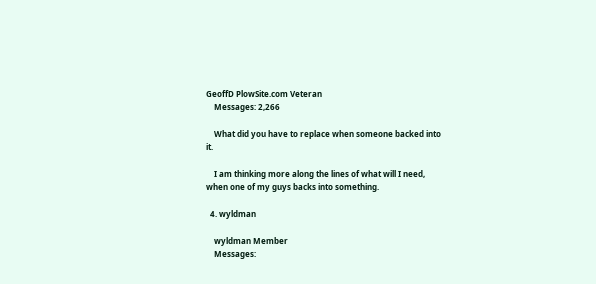GeoffD PlowSite.com Veteran
    Messages: 2,266

    What did you have to replace when someone backed into it.

    I am thinking more along the lines of what will I need, when one of my guys backs into something.

  4. wyldman

    wyldman Member
    Messages: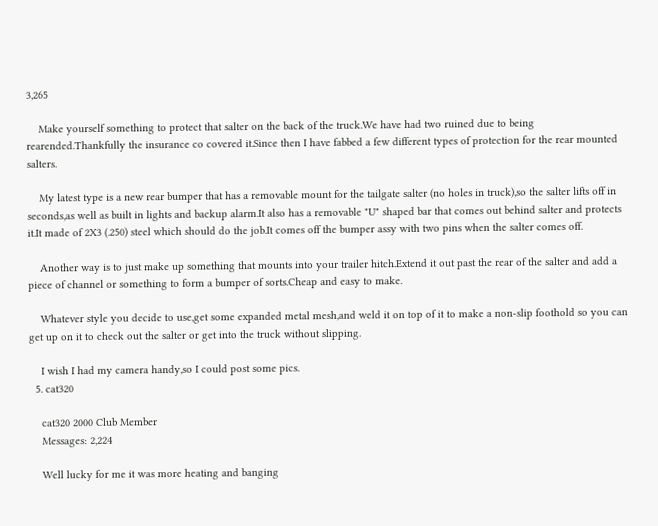3,265

    Make yourself something to protect that salter on the back of the truck.We have had two ruined due to being rearended.Thankfully the insurance co covered it.Since then I have fabbed a few different types of protection for the rear mounted salters.

    My latest type is a new rear bumper that has a removable mount for the tailgate salter (no holes in truck),so the salter lifts off in seconds,as well as built in lights and backup alarm.It also has a removable "U" shaped bar that comes out behind salter and protects it.It made of 2X3 (.250) steel which should do the job.It comes off the bumper assy with two pins when the salter comes off.

    Another way is to just make up something that mounts into your trailer hitch.Extend it out past the rear of the salter and add a piece of channel or something to form a bumper of sorts.Cheap and easy to make.

    Whatever style you decide to use,get some expanded metal mesh,and weld it on top of it to make a non-slip foothold so you can get up on it to check out the salter or get into the truck without slipping.

    I wish I had my camera handy,so I could post some pics.
  5. cat320

    cat320 2000 Club Member
    Messages: 2,224

    Well lucky for me it was more heating and banging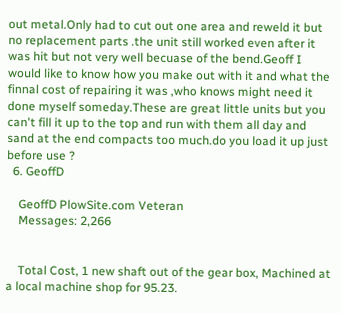out metal.Only had to cut out one area and reweld it but no replacement parts .the unit still worked even after it was hit but not very well becuase of the bend.Geoff I would like to know how you make out with it and what the finnal cost of repairing it was ,who knows might need it done myself someday.These are great little units but you can't fill it up to the top and run with them all day and sand at the end compacts too much.do you load it up just before use ?
  6. GeoffD

    GeoffD PlowSite.com Veteran
    Messages: 2,266


    Total Cost, 1 new shaft out of the gear box, Machined at a local machine shop for 95.23.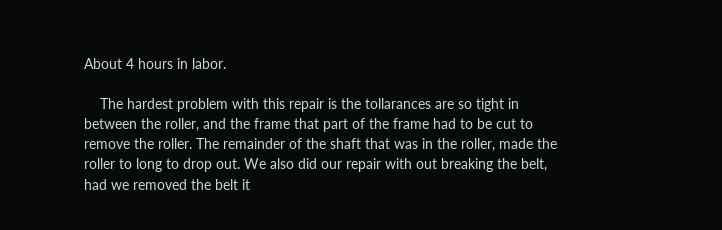About 4 hours in labor.

    The hardest problem with this repair is the tollarances are so tight in between the roller, and the frame that part of the frame had to be cut to remove the roller. The remainder of the shaft that was in the roller, made the roller to long to drop out. We also did our repair with out breaking the belt, had we removed the belt it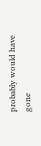probably would have gone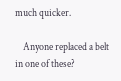much quicker.

    Anyone replaced a belt in one of these?